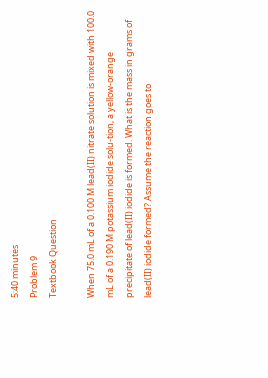5:40 minutes
Problem 9
Textbook Question

When 75.0 mL of a 0.100 M lead(II) nitrate solution is mixed with 100.0 mL of a 0.190 M potassium iodide solu-tion, a yellow-orange precipitate of lead(II) iodide is formed. What is the mass in grams of lead(II) iodide formed? Assume the reaction goes to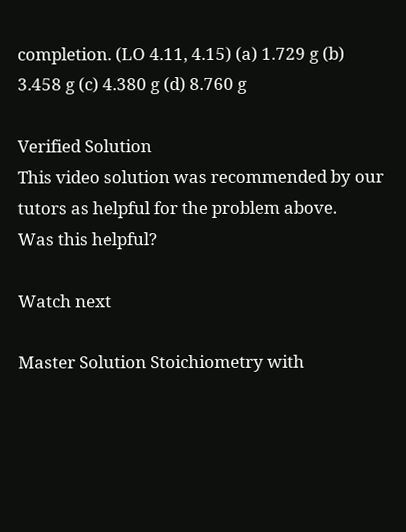completion. (LO 4.11, 4.15) (a) 1.729 g (b) 3.458 g (c) 4.380 g (d) 8.760 g

Verified Solution
This video solution was recommended by our tutors as helpful for the problem above.
Was this helpful?

Watch next

Master Solution Stoichiometry with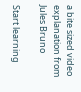a bite sized video explanation from Jules Bruno

Start learning